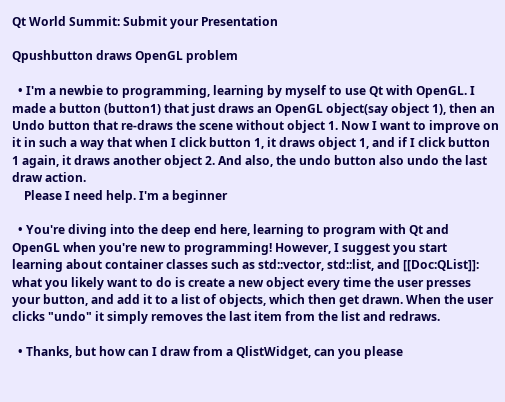Qt World Summit: Submit your Presentation

Qpushbutton draws OpenGL problem

  • I'm a newbie to programming, learning by myself to use Qt with OpenGL. I made a button (button1) that just draws an OpenGL object(say object 1), then an Undo button that re-draws the scene without object 1. Now I want to improve on it in such a way that when I click button 1, it draws object 1, and if I click button 1 again, it draws another object 2. And also, the undo button also undo the last draw action.
    Please I need help. I'm a beginner

  • You're diving into the deep end here, learning to program with Qt and OpenGL when you're new to programming! However, I suggest you start learning about container classes such as std::vector, std::list, and [[Doc:QList]]: what you likely want to do is create a new object every time the user presses your button, and add it to a list of objects, which then get drawn. When the user clicks "undo" it simply removes the last item from the list and redraws.

  • Thanks, but how can I draw from a QlistWidget, can you please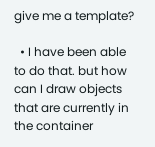give me a template?

  • I have been able to do that. but how can I draw objects that are currently in the container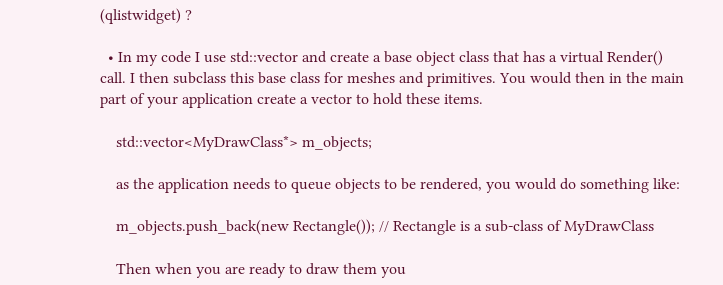(qlistwidget) ?

  • In my code I use std::vector and create a base object class that has a virtual Render() call. I then subclass this base class for meshes and primitives. You would then in the main part of your application create a vector to hold these items.

    std::vector<MyDrawClass*> m_objects;

    as the application needs to queue objects to be rendered, you would do something like:

    m_objects.push_back(new Rectangle()); // Rectangle is a sub-class of MyDrawClass

    Then when you are ready to draw them you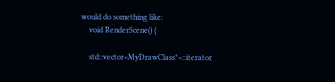would do something like:
    void RenderScene() {

    std::vector<MyDrawClass*>::iterator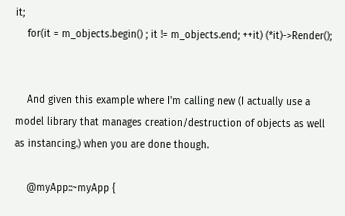it;
    for(it = m_objects.begin() ; it != m_objects.end; ++it) (*it)->Render();


    And given this example where I'm calling new (I actually use a model library that manages creation/destruction of objects as well as instancing.) when you are done though.

    @myApp::~myApp {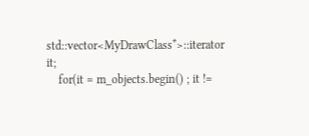std::vector<MyDrawClass*>::iterator it;
    for(it = m_objects.begin() ; it !=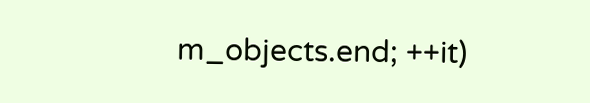m_objects.end; ++it)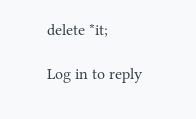delete *it;

Log in to reply